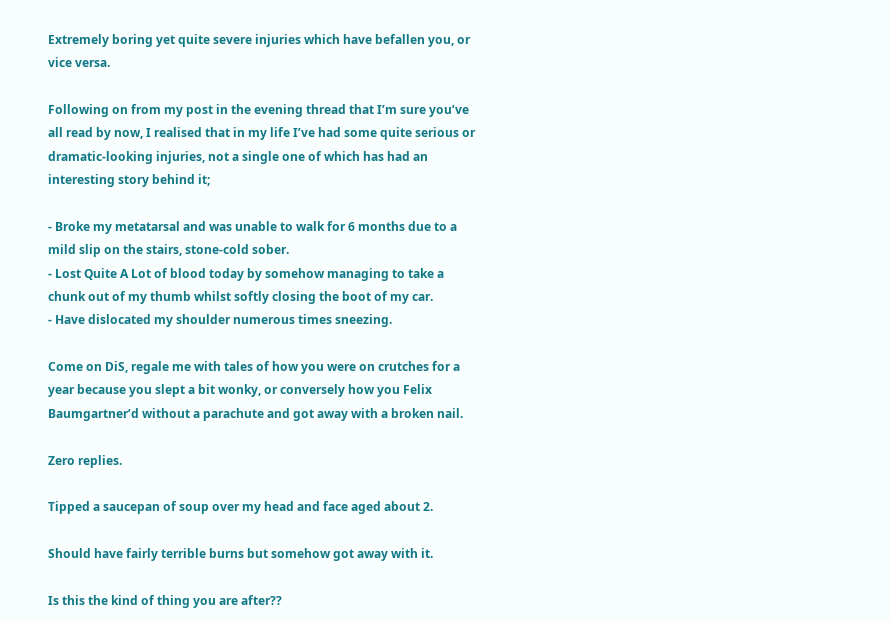Extremely boring yet quite severe injuries which have befallen you, or vice versa.

Following on from my post in the evening thread that I’m sure you’ve all read by now, I realised that in my life I’ve had some quite serious or dramatic-looking injuries, not a single one of which has had an interesting story behind it;

- Broke my metatarsal and was unable to walk for 6 months due to a mild slip on the stairs, stone-cold sober.
- Lost Quite A Lot of blood today by somehow managing to take a chunk out of my thumb whilst softly closing the boot of my car.
- Have dislocated my shoulder numerous times sneezing.

Come on DiS, regale me with tales of how you were on crutches for a year because you slept a bit wonky, or conversely how you Felix Baumgartner’d without a parachute and got away with a broken nail.

Zero replies.

Tipped a saucepan of soup over my head and face aged about 2.

Should have fairly terrible burns but somehow got away with it.

Is this the kind of thing you are after??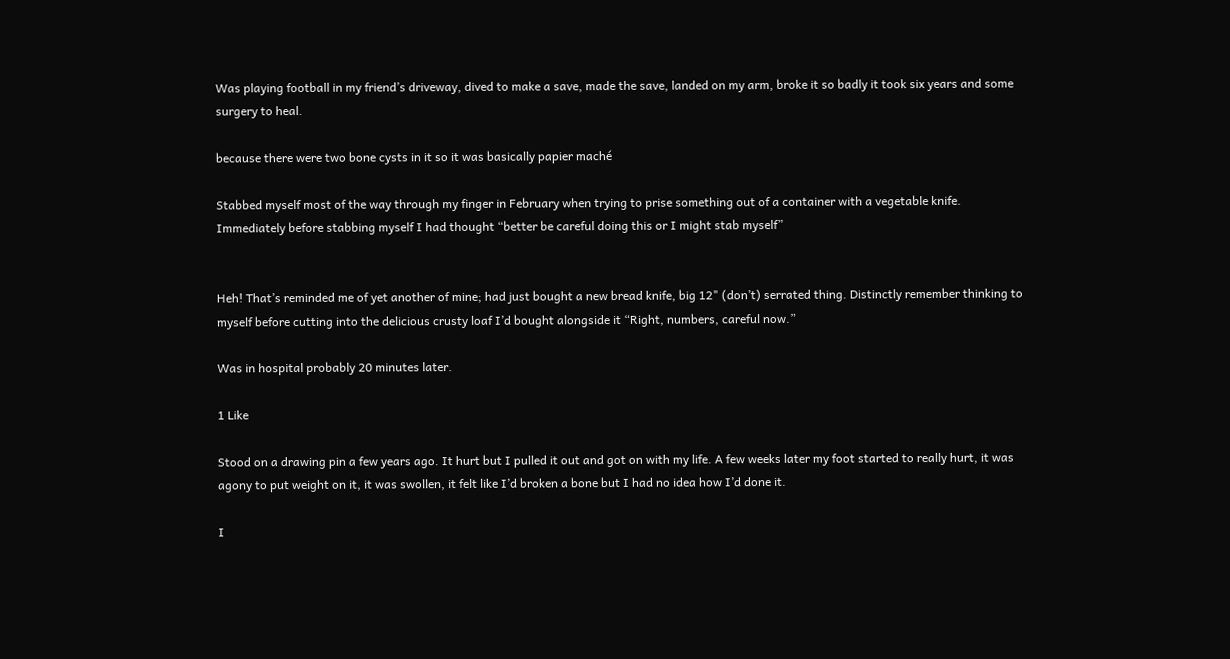Was playing football in my friend’s driveway, dived to make a save, made the save, landed on my arm, broke it so badly it took six years and some surgery to heal.

because there were two bone cysts in it so it was basically papier maché

Stabbed myself most of the way through my finger in February when trying to prise something out of a container with a vegetable knife. Immediately before stabbing myself I had thought “better be careful doing this or I might stab myself”


Heh! That’s reminded me of yet another of mine; had just bought a new bread knife, big 12" (don’t) serrated thing. Distinctly remember thinking to myself before cutting into the delicious crusty loaf I’d bought alongside it “Right, numbers, careful now.”

Was in hospital probably 20 minutes later.

1 Like

Stood on a drawing pin a few years ago. It hurt but I pulled it out and got on with my life. A few weeks later my foot started to really hurt, it was agony to put weight on it, it was swollen, it felt like I’d broken a bone but I had no idea how I’d done it.

I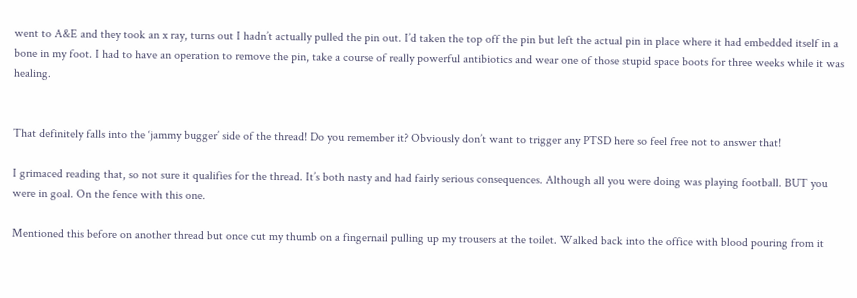went to A&E and they took an x ray, turns out I hadn’t actually pulled the pin out. I’d taken the top off the pin but left the actual pin in place where it had embedded itself in a bone in my foot. I had to have an operation to remove the pin, take a course of really powerful antibiotics and wear one of those stupid space boots for three weeks while it was healing.


That definitely falls into the ‘jammy bugger’ side of the thread! Do you remember it? Obviously don’t want to trigger any PTSD here so feel free not to answer that!

I grimaced reading that, so not sure it qualifies for the thread. It’s both nasty and had fairly serious consequences. Although all you were doing was playing football. BUT you were in goal. On the fence with this one.

Mentioned this before on another thread but once cut my thumb on a fingernail pulling up my trousers at the toilet. Walked back into the office with blood pouring from it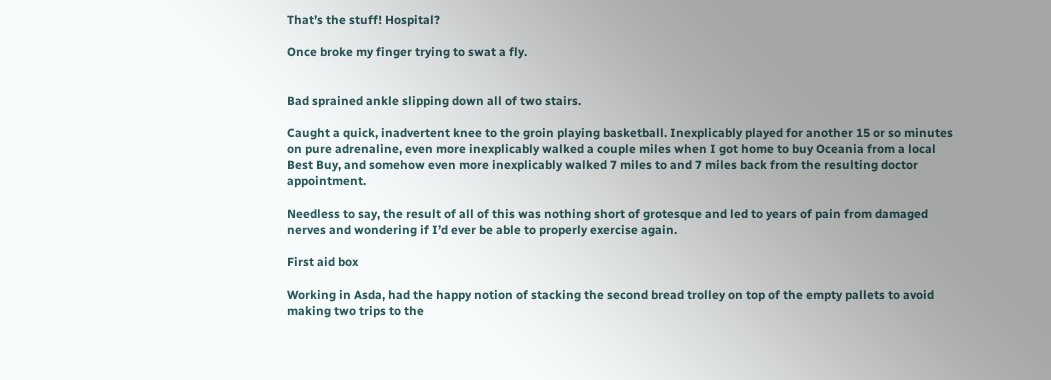That’s the stuff! Hospital?

Once broke my finger trying to swat a fly.


Bad sprained ankle slipping down all of two stairs.

Caught a quick, inadvertent knee to the groin playing basketball. Inexplicably played for another 15 or so minutes on pure adrenaline, even more inexplicably walked a couple miles when I got home to buy Oceania from a local Best Buy, and somehow even more inexplicably walked 7 miles to and 7 miles back from the resulting doctor appointment.

Needless to say, the result of all of this was nothing short of grotesque and led to years of pain from damaged nerves and wondering if I’d ever be able to properly exercise again.

First aid box

Working in Asda, had the happy notion of stacking the second bread trolley on top of the empty pallets to avoid making two trips to the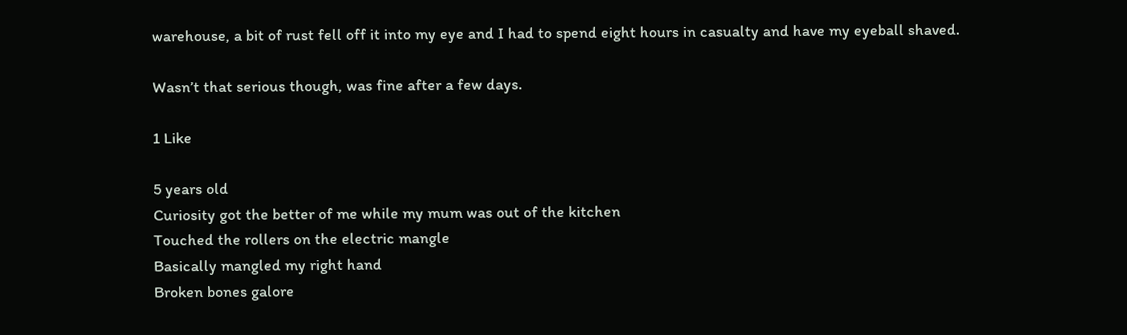warehouse, a bit of rust fell off it into my eye and I had to spend eight hours in casualty and have my eyeball shaved.

Wasn’t that serious though, was fine after a few days.

1 Like

5 years old
Curiosity got the better of me while my mum was out of the kitchen
Touched the rollers on the electric mangle
Basically mangled my right hand
Broken bones galore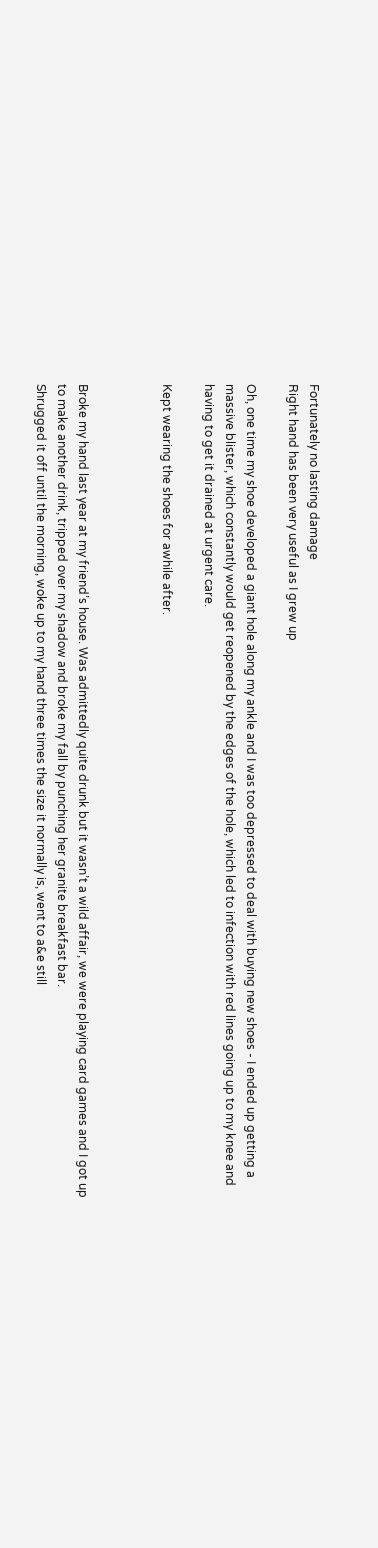Fortunately no lasting damage
Right hand has been very useful as I grew up

Oh, one time my shoe developed a giant hole along my ankle and I was too depressed to deal with buying new shoes - I ended up getting a massive blister, which constantly would get reopened by the edges of the hole, which led to infection with red lines going up to my knee and having to get it drained at urgent care.

Kept wearing the shoes for awhile after.



Broke my hand last year at my friend’s house. Was admittedly quite drunk but it wasn’t a wild affair, we were playing card games and I got up to make another drink, tripped over my shadow and broke my fall by punching her granite breakfast bar.
Shrugged it off until the morning, woke up to my hand three times the size it normally is, went to a&e still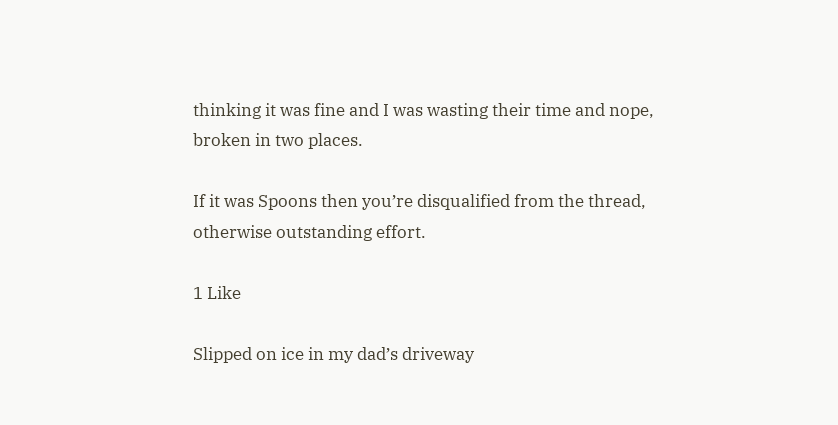thinking it was fine and I was wasting their time and nope, broken in two places.

If it was Spoons then you’re disqualified from the thread, otherwise outstanding effort.

1 Like

Slipped on ice in my dad’s driveway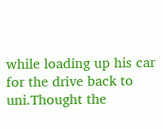while loading up his car for the drive back to uni.Thought the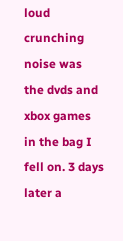loud crunching noise was the dvds and xbox games in the bag I fell on. 3 days later a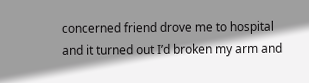concerned friend drove me to hospital and it turned out I’d broken my arm and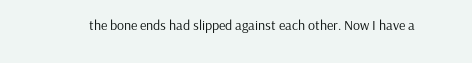the bone ends had slipped against each other. Now I have a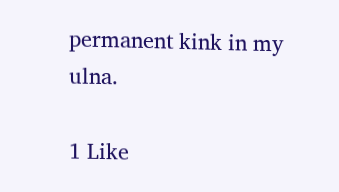permanent kink in my ulna.

1 Like